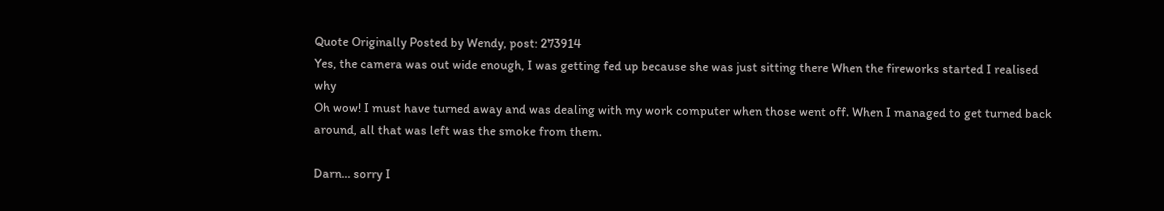Quote Originally Posted by Wendy, post: 273914
Yes, the camera was out wide enough, I was getting fed up because she was just sitting there When the fireworks started I realised why
Oh wow! I must have turned away and was dealing with my work computer when those went off. When I managed to get turned back around, all that was left was the smoke from them.

Darn... sorry I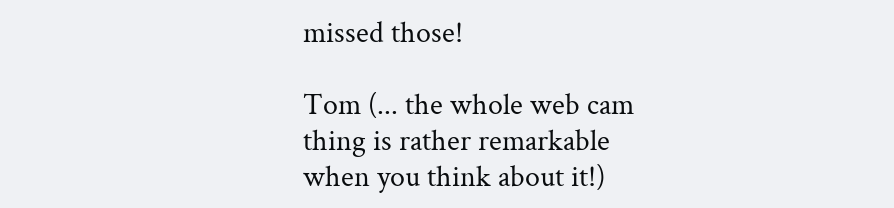missed those!

Tom (... the whole web cam thing is rather remarkable when you think about it!)